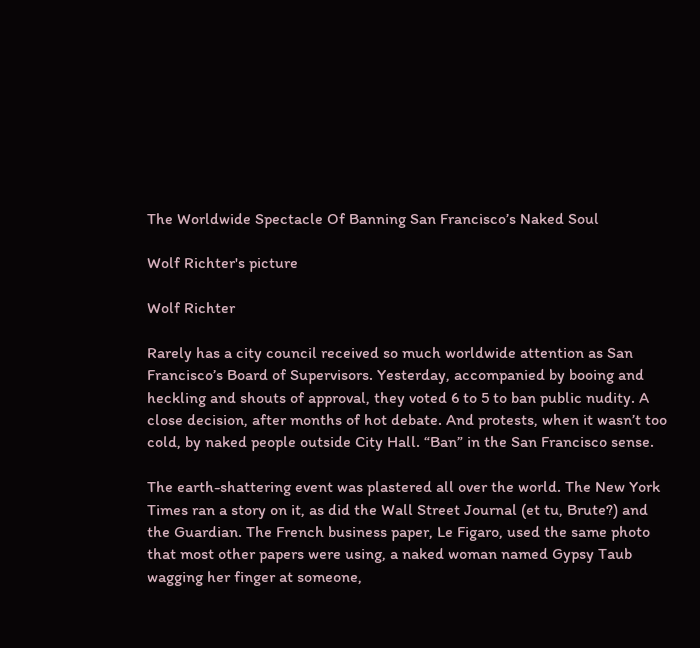The Worldwide Spectacle Of Banning San Francisco’s Naked Soul

Wolf Richter's picture

Wolf Richter

Rarely has a city council received so much worldwide attention as San Francisco’s Board of Supervisors. Yesterday, accompanied by booing and heckling and shouts of approval, they voted 6 to 5 to ban public nudity. A close decision, after months of hot debate. And protests, when it wasn’t too cold, by naked people outside City Hall. “Ban” in the San Francisco sense.

The earth-shattering event was plastered all over the world. The New York Times ran a story on it, as did the Wall Street Journal (et tu, Brute?) and the Guardian. The French business paper, Le Figaro, used the same photo that most other papers were using, a naked woman named Gypsy Taub wagging her finger at someone,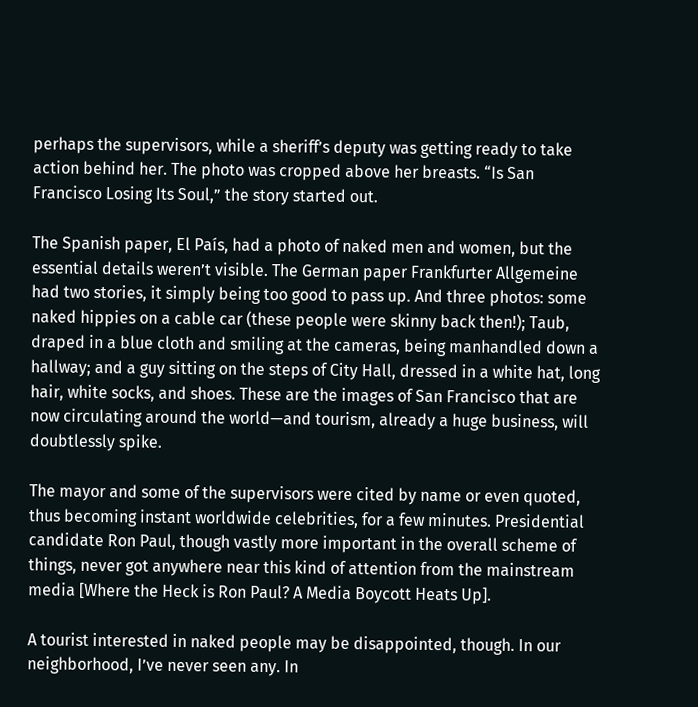perhaps the supervisors, while a sheriff’s deputy was getting ready to take action behind her. The photo was cropped above her breasts. “Is San Francisco Losing Its Soul,” the story started out.

The Spanish paper, El País, had a photo of naked men and women, but the essential details weren’t visible. The German paper Frankfurter Allgemeine had two stories, it simply being too good to pass up. And three photos: some naked hippies on a cable car (these people were skinny back then!); Taub, draped in a blue cloth and smiling at the cameras, being manhandled down a hallway; and a guy sitting on the steps of City Hall, dressed in a white hat, long hair, white socks, and shoes. These are the images of San Francisco that are now circulating around the world—and tourism, already a huge business, will doubtlessly spike.

The mayor and some of the supervisors were cited by name or even quoted, thus becoming instant worldwide celebrities, for a few minutes. Presidential candidate Ron Paul, though vastly more important in the overall scheme of things, never got anywhere near this kind of attention from the mainstream media [Where the Heck is Ron Paul? A Media Boycott Heats Up].

A tourist interested in naked people may be disappointed, though. In our neighborhood, I’ve never seen any. In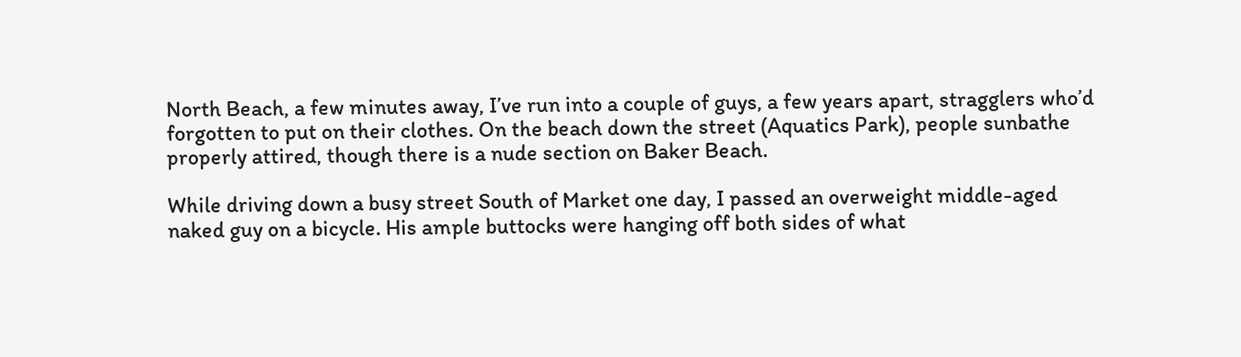North Beach, a few minutes away, I’ve run into a couple of guys, a few years apart, stragglers who’d forgotten to put on their clothes. On the beach down the street (Aquatics Park), people sunbathe properly attired, though there is a nude section on Baker Beach.

While driving down a busy street South of Market one day, I passed an overweight middle-aged naked guy on a bicycle. His ample buttocks were hanging off both sides of what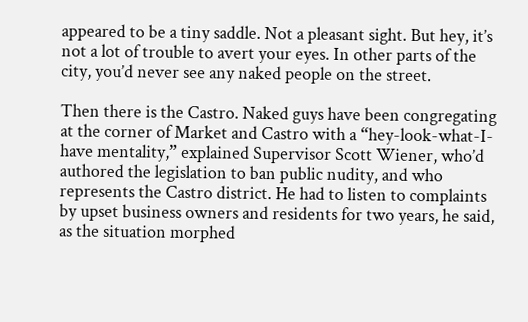appeared to be a tiny saddle. Not a pleasant sight. But hey, it’s not a lot of trouble to avert your eyes. In other parts of the city, you’d never see any naked people on the street.

Then there is the Castro. Naked guys have been congregating at the corner of Market and Castro with a “hey-look-what-I-have mentality,” explained Supervisor Scott Wiener, who’d authored the legislation to ban public nudity, and who represents the Castro district. He had to listen to complaints by upset business owners and residents for two years, he said, as the situation morphed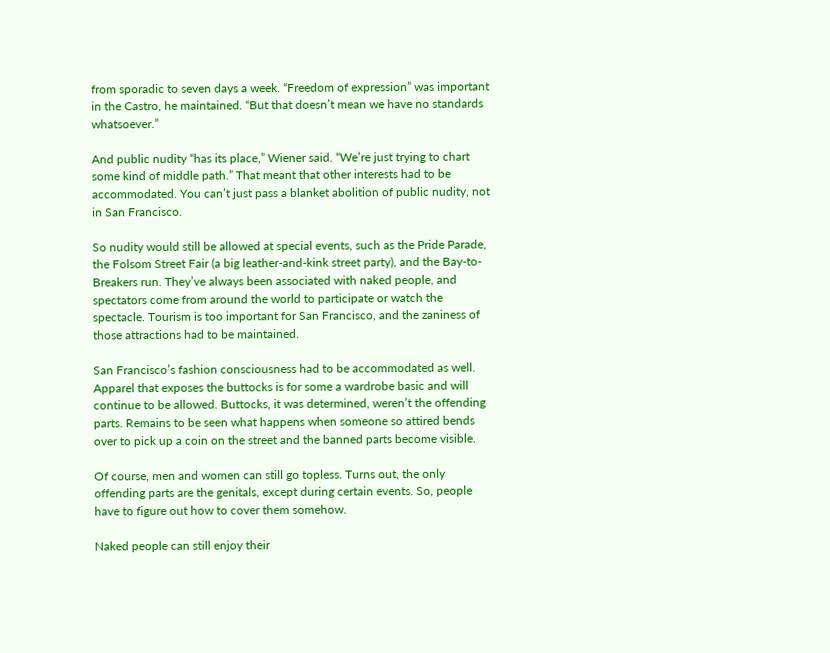from sporadic to seven days a week. “Freedom of expression” was important in the Castro, he maintained. “But that doesn’t mean we have no standards whatsoever.”

And public nudity “has its place,” Wiener said. “We’re just trying to chart some kind of middle path.” That meant that other interests had to be accommodated. You can’t just pass a blanket abolition of public nudity, not in San Francisco.

So nudity would still be allowed at special events, such as the Pride Parade, the Folsom Street Fair (a big leather-and-kink street party), and the Bay-to-Breakers run. They’ve always been associated with naked people, and spectators come from around the world to participate or watch the spectacle. Tourism is too important for San Francisco, and the zaniness of those attractions had to be maintained.

San Francisco’s fashion consciousness had to be accommodated as well. Apparel that exposes the buttocks is for some a wardrobe basic and will continue to be allowed. Buttocks, it was determined, weren’t the offending parts. Remains to be seen what happens when someone so attired bends over to pick up a coin on the street and the banned parts become visible.

Of course, men and women can still go topless. Turns out, the only offending parts are the genitals, except during certain events. So, people have to figure out how to cover them somehow.

Naked people can still enjoy their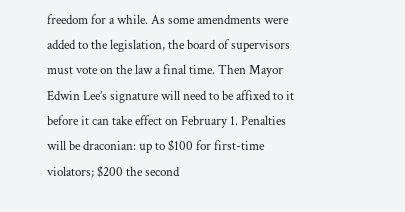freedom for a while. As some amendments were added to the legislation, the board of supervisors must vote on the law a final time. Then Mayor Edwin Lee’s signature will need to be affixed to it before it can take effect on February 1. Penalties will be draconian: up to $100 for first-time violators; $200 the second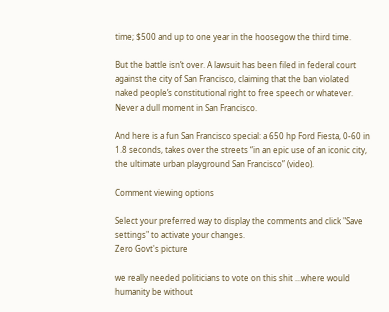time; $500 and up to one year in the hoosegow the third time.

But the battle isn’t over. A lawsuit has been filed in federal court against the city of San Francisco, claiming that the ban violated naked people’s constitutional right to free speech or whatever. Never a dull moment in San Francisco.

And here is a fun San Francisco special: a 650 hp Ford Fiesta, 0-60 in 1.8 seconds, takes over the streets “in an epic use of an iconic city, the ultimate urban playground San Francisco” (video).

Comment viewing options

Select your preferred way to display the comments and click "Save settings" to activate your changes.
Zero Govt's picture

we really needed politicians to vote on this shit ...where would humanity be without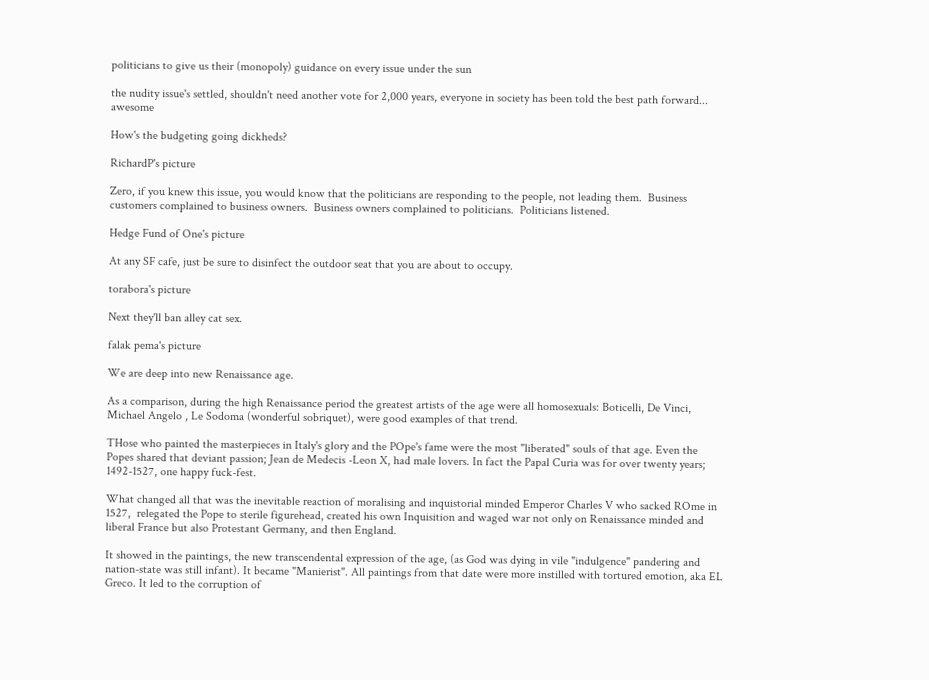politicians to give us their (monopoly) guidance on every issue under the sun

the nudity issue's settled, shouldn't need another vote for 2,000 years, everyone in society has been told the best path forward... awesome

How's the budgeting going dickheds?

RichardP's picture

Zero, if you knew this issue, you would know that the politicians are responding to the people, not leading them.  Business customers complained to business owners.  Business owners complained to politicians.  Politicians listened.

Hedge Fund of One's picture

At any SF cafe, just be sure to disinfect the outdoor seat that you are about to occupy.

torabora's picture

Next they'll ban alley cat sex.

falak pema's picture

We are deep into new Renaissance age.

As a comparison, during the high Renaissance period the greatest artists of the age were all homosexuals: Boticelli, De Vinci, Michael Angelo , Le Sodoma (wonderful sobriquet), were good examples of that trend.

THose who painted the masterpieces in Italy's glory and the POpe's fame were the most "liberated" souls of that age. Even the Popes shared that deviant passion; Jean de Medecis -Leon X, had male lovers. In fact the Papal Curia was for over twenty years; 1492-1527, one happy fuck-fest.

What changed all that was the inevitable reaction of moralising and inquistorial minded Emperor Charles V who sacked ROme in 1527,  relegated the Pope to sterile figurehead, created his own Inquisition and waged war not only on Renaissance minded and liberal France but also Protestant Germany, and then England.

It showed in the paintings, the new transcendental expression of the age, (as God was dying in vile "indulgence" pandering and nation-state was still infant). It became "Manierist". All paintings from that date were more instilled with tortured emotion, aka EL Greco. It led to the corruption of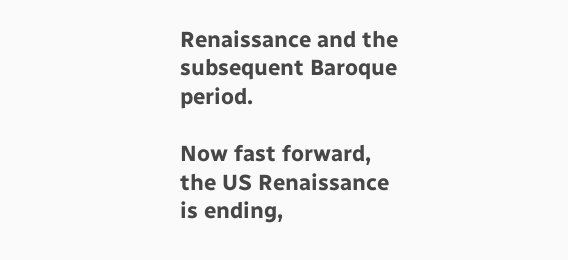Renaissance and the subsequent Baroque period.

Now fast forward, the US Renaissance is ending,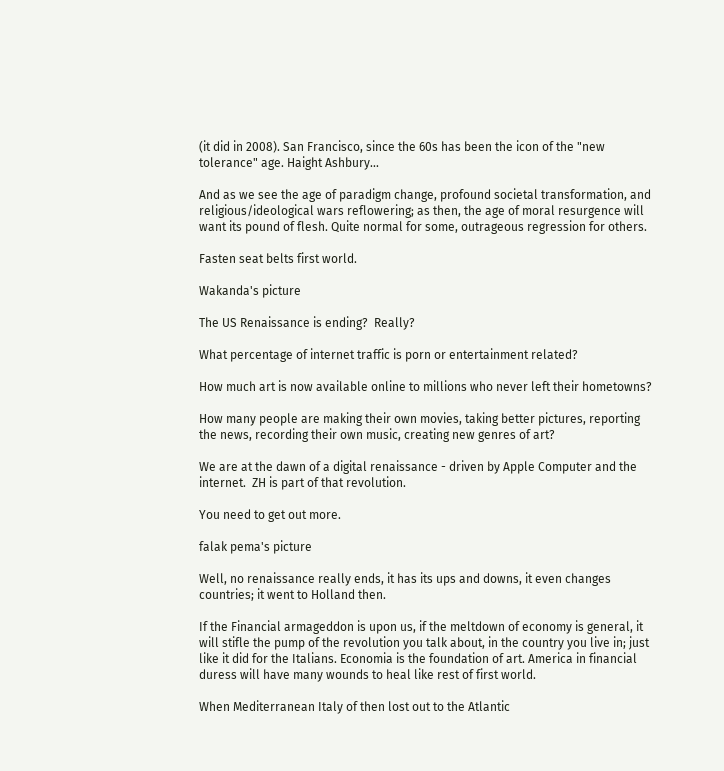(it did in 2008). San Francisco, since the 60s has been the icon of the "new tolerance" age. Haight Ashbury...

And as we see the age of paradigm change, profound societal transformation, and religious/ideological wars reflowering; as then, the age of moral resurgence will want its pound of flesh. Quite normal for some, outrageous regression for others.

Fasten seat belts first world.

Wakanda's picture

The US Renaissance is ending?  Really?

What percentage of internet traffic is porn or entertainment related?

How much art is now available online to millions who never left their hometowns?

How many people are making their own movies, taking better pictures, reporting the news, recording their own music, creating new genres of art?

We are at the dawn of a digital renaissance - driven by Apple Computer and the internet.  ZH is part of that revolution.

You need to get out more.

falak pema's picture

Well, no renaissance really ends, it has its ups and downs, it even changes countries; it went to Holland then.

If the Financial armageddon is upon us, if the meltdown of economy is general, it will stifle the pump of the revolution you talk about, in the country you live in; just like it did for the Italians. Economia is the foundation of art. America in financial duress will have many wounds to heal like rest of first world.

When Mediterranean Italy of then lost out to the Atlantic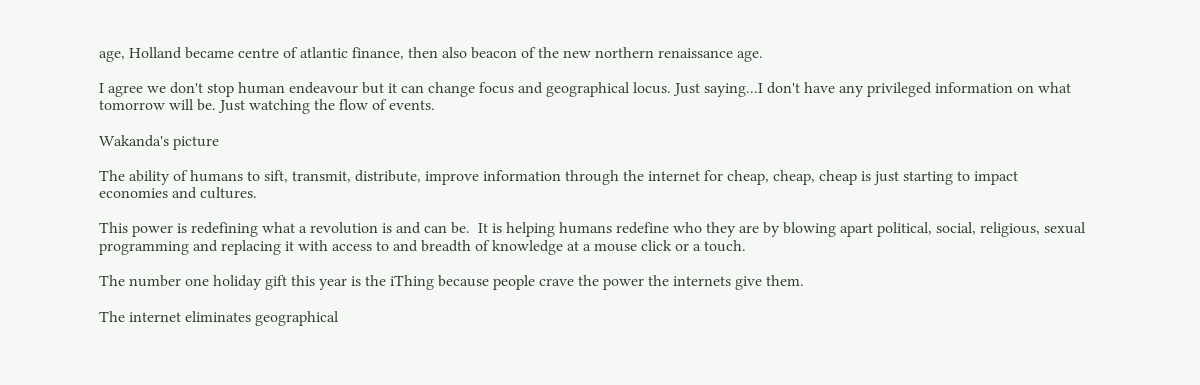age, Holland became centre of atlantic finance, then also beacon of the new northern renaissance age.

I agree we don't stop human endeavour but it can change focus and geographical locus. Just saying...I don't have any privileged information on what tomorrow will be. Just watching the flow of events.

Wakanda's picture

The ability of humans to sift, transmit, distribute, improve information through the internet for cheap, cheap, cheap is just starting to impact economies and cultures.

This power is redefining what a revolution is and can be.  It is helping humans redefine who they are by blowing apart political, social, religious, sexual programming and replacing it with access to and breadth of knowledge at a mouse click or a touch.

The number one holiday gift this year is the iThing because people crave the power the internets give them.

The internet eliminates geographical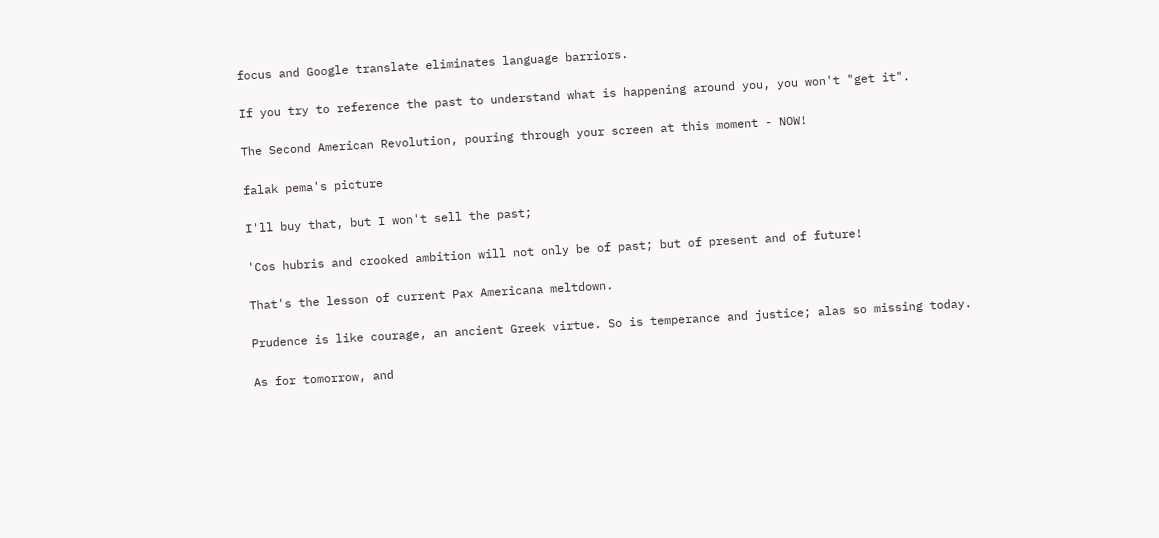focus and Google translate eliminates language barriors.

If you try to reference the past to understand what is happening around you, you won't "get it".

The Second American Revolution, pouring through your screen at this moment - NOW!

falak pema's picture

I'll buy that, but I won't sell the past;

'Cos hubris and crooked ambition will not only be of past; but of present and of future!

That's the lesson of current Pax Americana meltdown.

Prudence is like courage, an ancient Greek virtue. So is temperance and justice; alas so missing today.

As for tomorrow, and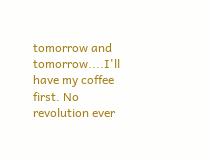tomorrow and tomorrow....I'll have my coffee first. No revolution ever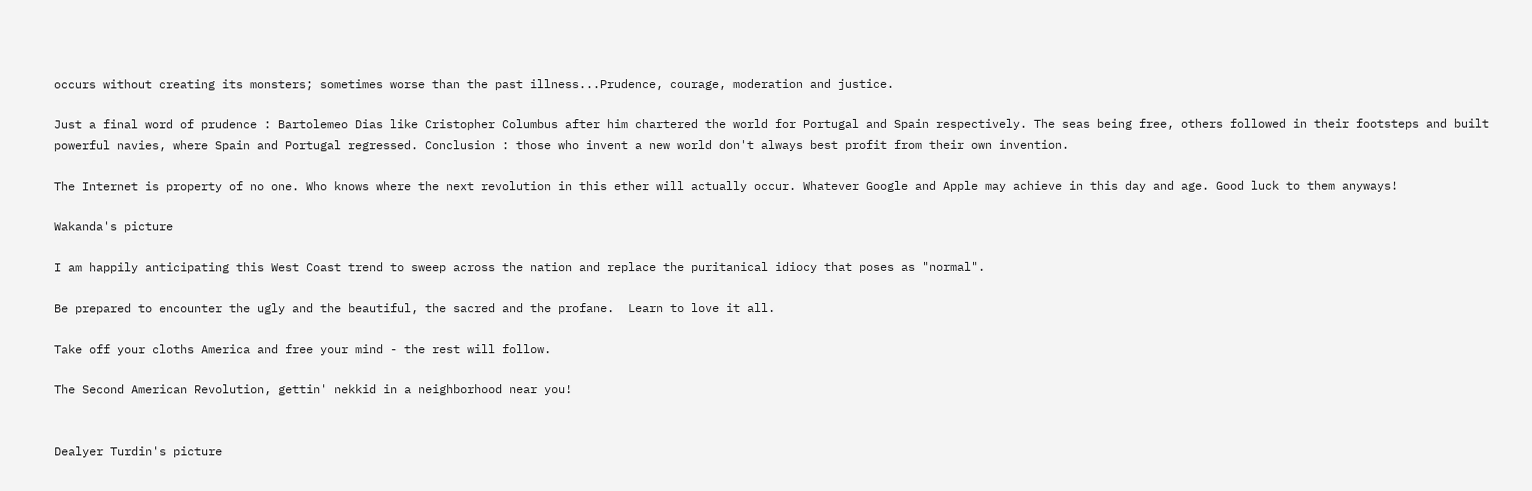occurs without creating its monsters; sometimes worse than the past illness...Prudence, courage, moderation and justice.

Just a final word of prudence : Bartolemeo Dias like Cristopher Columbus after him chartered the world for Portugal and Spain respectively. The seas being free, others followed in their footsteps and built powerful navies, where Spain and Portugal regressed. Conclusion : those who invent a new world don't always best profit from their own invention.

The Internet is property of no one. Who knows where the next revolution in this ether will actually occur. Whatever Google and Apple may achieve in this day and age. Good luck to them anyways!

Wakanda's picture

I am happily anticipating this West Coast trend to sweep across the nation and replace the puritanical idiocy that poses as "normal".

Be prepared to encounter the ugly and the beautiful, the sacred and the profane.  Learn to love it all.

Take off your cloths America and free your mind - the rest will follow.

The Second American Revolution, gettin' nekkid in a neighborhood near you!


Dealyer Turdin's picture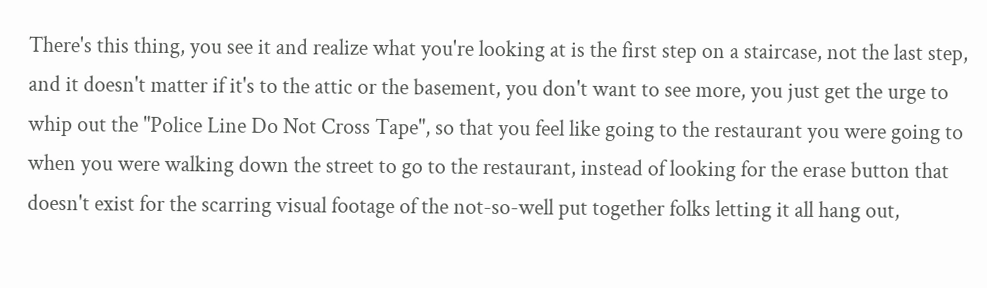There's this thing, you see it and realize what you're looking at is the first step on a staircase, not the last step, and it doesn't matter if it's to the attic or the basement, you don't want to see more, you just get the urge to whip out the "Police Line Do Not Cross Tape", so that you feel like going to the restaurant you were going to when you were walking down the street to go to the restaurant, instead of looking for the erase button that doesn't exist for the scarring visual footage of the not-so-well put together folks letting it all hang out,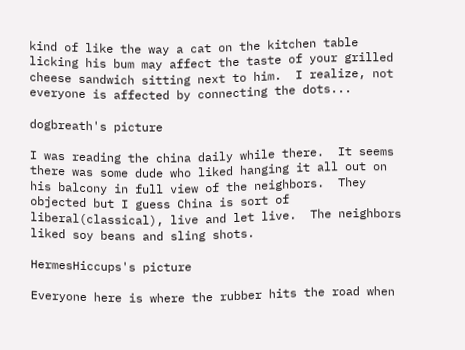kind of like the way a cat on the kitchen table licking his bum may affect the taste of your grilled cheese sandwich sitting next to him.  I realize, not everyone is affected by connecting the dots...

dogbreath's picture

I was reading the china daily while there.  It seems there was some dude who liked hanging it all out on his balcony in full view of the neighbors.  They objected but I guess China is sort of liberal(classical), live and let live.  The neighbors liked soy beans and sling shots.

HermesHiccups's picture

Everyone here is where the rubber hits the road when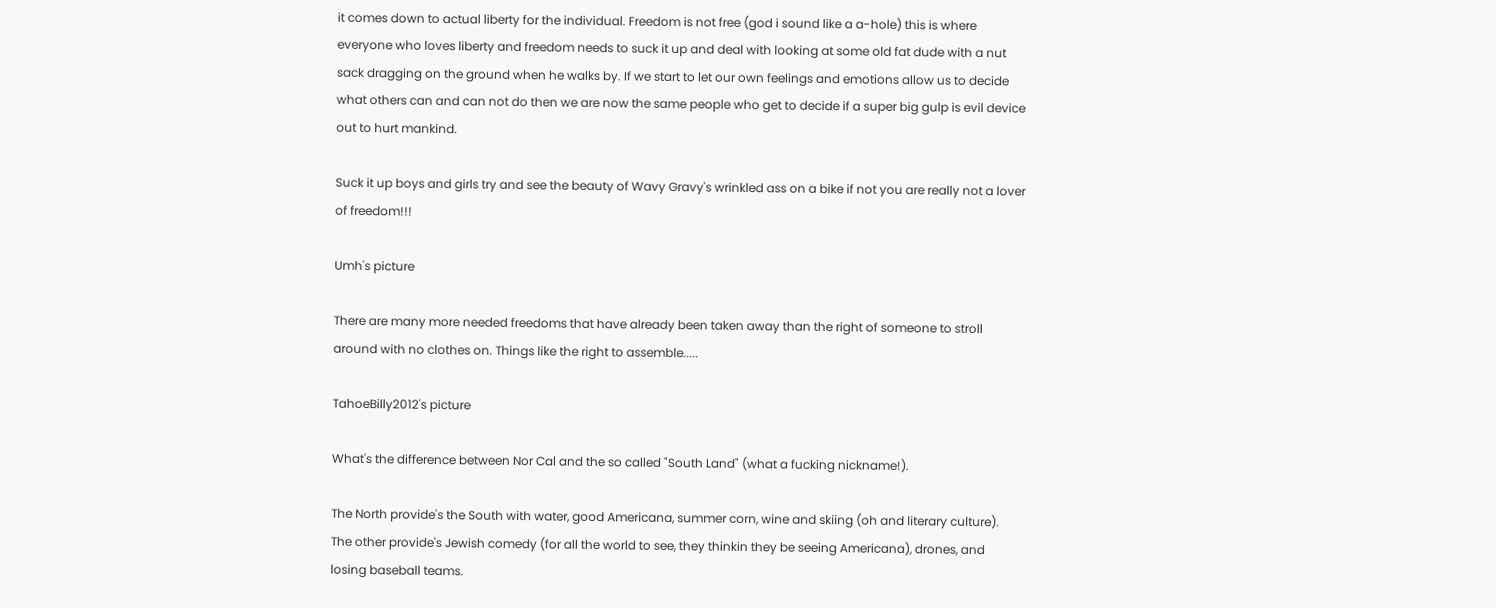it comes down to actual liberty for the individual. Freedom is not free (god i sound like a a-hole) this is where everyone who loves liberty and freedom needs to suck it up and deal with looking at some old fat dude with a nut sack dragging on the ground when he walks by. If we start to let our own feelings and emotions allow us to decide what others can and can not do then we are now the same people who get to decide if a super big gulp is evil device out to hurt mankind.

Suck it up boys and girls try and see the beauty of Wavy Gravy's wrinkled ass on a bike if not you are really not a lover of freedom!!!

Umh's picture

There are many more needed freedoms that have already been taken away than the right of someone to stroll around with no clothes on. Things like the right to assemble.....

TahoeBilly2012's picture

What's the difference between Nor Cal and the so called "South Land" (what a fucking nickname!).

The North provide's the South with water, good Americana, summer corn, wine and skiing (oh and literary culture). The other provide's Jewish comedy (for all the world to see, they thinkin they be seeing Americana), drones, and losing baseball teams.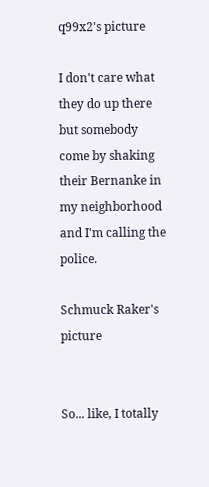q99x2's picture

I don't care what they do up there but somebody come by shaking their Bernanke in my neighborhood and I'm calling the police.

Schmuck Raker's picture


So... like, I totally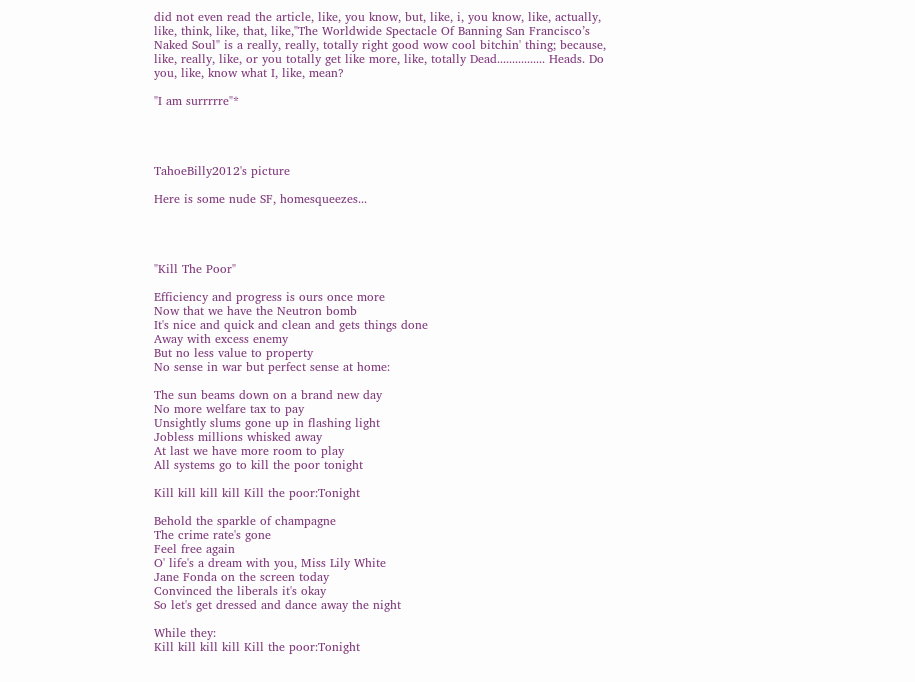did not even read the article, like, you know, but, like, i, you know, like, actually, like, think, like, that, like,"The Worldwide Spectacle Of Banning San Francisco’s Naked Soul" is a really, really, totally right good wow cool bitchin' thing; because, like, really, like, or you totally get like more, like, totally Dead................ Heads. Do you, like, know what I, like, mean?

"I am surrrrre"*




TahoeBilly2012's picture

Here is some nude SF, homesqueezes...




"Kill The Poor"

Efficiency and progress is ours once more
Now that we have the Neutron bomb
It's nice and quick and clean and gets things done
Away with excess enemy
But no less value to property
No sense in war but perfect sense at home:

The sun beams down on a brand new day
No more welfare tax to pay
Unsightly slums gone up in flashing light
Jobless millions whisked away
At last we have more room to play
All systems go to kill the poor tonight

Kill kill kill kill Kill the poor:Tonight

Behold the sparkle of champagne
The crime rate's gone
Feel free again
O' life's a dream with you, Miss Lily White
Jane Fonda on the screen today
Convinced the liberals it's okay
So let's get dressed and dance away the night

While they:
Kill kill kill kill Kill the poor:Tonight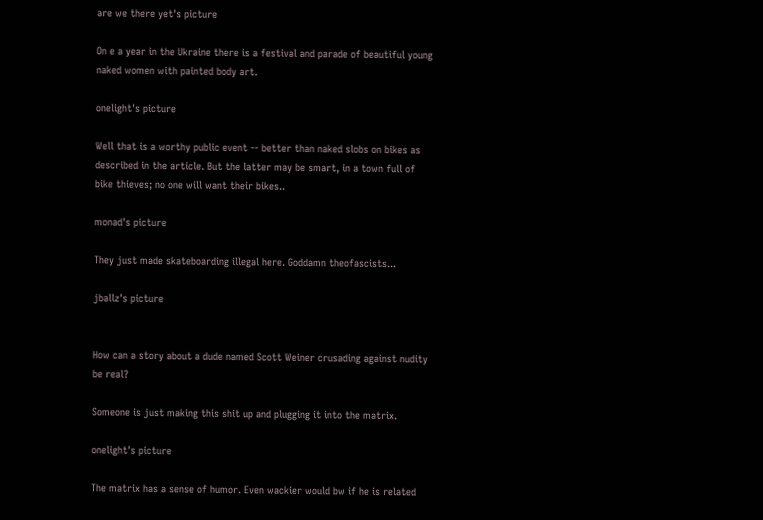are we there yet's picture

On e a year in the Ukraine there is a festival and parade of beautiful young naked women with painted body art.

onelight's picture

Well that is a worthy public event -- better than naked slobs on bikes as described in the article. But the latter may be smart, in a town full of bike thieves; no one will want their bikes..

monad's picture

They just made skateboarding illegal here. Goddamn theofascists...

jballz's picture


How can a story about a dude named Scott Weiner crusading against nudity be real?

Someone is just making this shit up and plugging it into the matrix.

onelight's picture

The matrix has a sense of humor. Even wackier would bw if he is related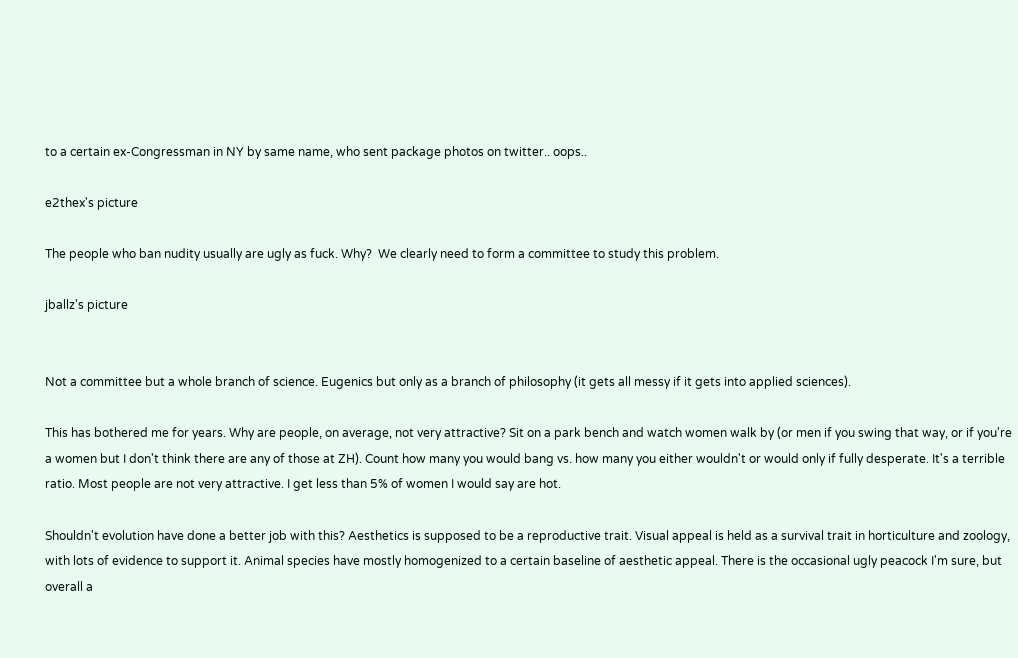to a certain ex-Congressman in NY by same name, who sent package photos on twitter.. oops..

e2thex's picture

The people who ban nudity usually are ugly as fuck. Why?  We clearly need to form a committee to study this problem.

jballz's picture


Not a committee but a whole branch of science. Eugenics but only as a branch of philosophy (it gets all messy if it gets into applied sciences).

This has bothered me for years. Why are people, on average, not very attractive? Sit on a park bench and watch women walk by (or men if you swing that way, or if you're a women but I don't think there are any of those at ZH). Count how many you would bang vs. how many you either wouldn't or would only if fully desperate. It's a terrible ratio. Most people are not very attractive. I get less than 5% of women I would say are hot.

Shouldn't evolution have done a better job with this? Aesthetics is supposed to be a reproductive trait. Visual appeal is held as a survival trait in horticulture and zoology, with lots of evidence to support it. Animal species have mostly homogenized to a certain baseline of aesthetic appeal. There is the occasional ugly peacock I'm sure, but overall a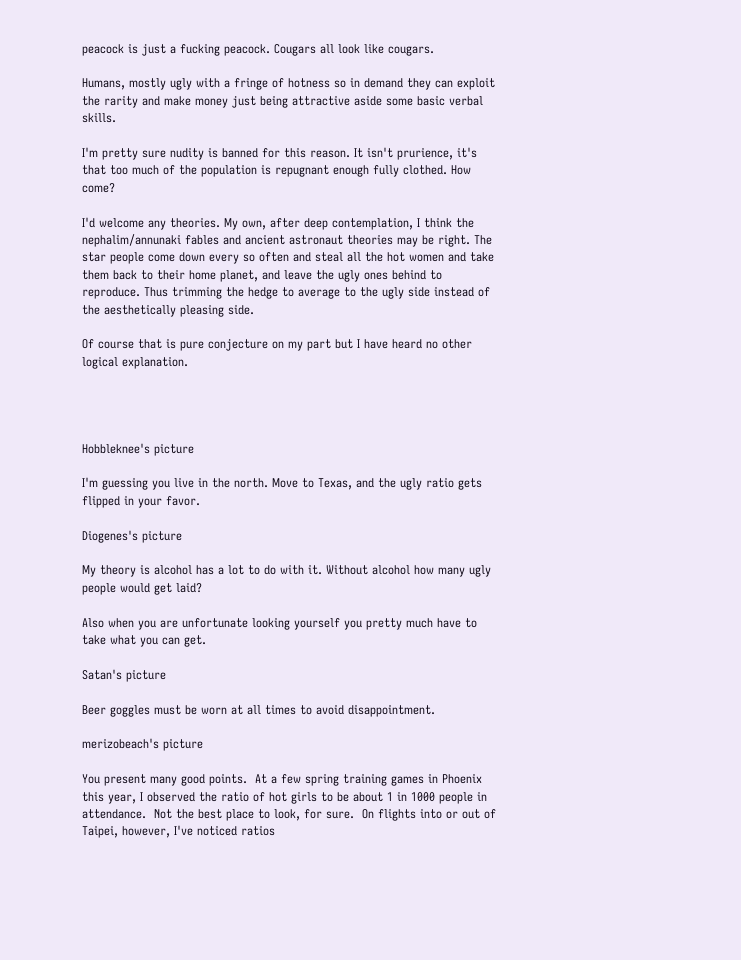peacock is just a fucking peacock. Cougars all look like cougars.

Humans, mostly ugly with a fringe of hotness so in demand they can exploit the rarity and make money just being attractive aside some basic verbal skills.

I'm pretty sure nudity is banned for this reason. It isn't prurience, it's that too much of the population is repugnant enough fully clothed. How come?

I'd welcome any theories. My own, after deep contemplation, I think the nephalim/annunaki fables and ancient astronaut theories may be right. The star people come down every so often and steal all the hot women and take them back to their home planet, and leave the ugly ones behind to reproduce. Thus trimming the hedge to average to the ugly side instead of the aesthetically pleasing side.

Of course that is pure conjecture on my part but I have heard no other logical explanation.




Hobbleknee's picture

I'm guessing you live in the north. Move to Texas, and the ugly ratio gets flipped in your favor.

Diogenes's picture

My theory is alcohol has a lot to do with it. Without alcohol how many ugly people would get laid?

Also when you are unfortunate looking yourself you pretty much have to take what you can get.

Satan's picture

Beer goggles must be worn at all times to avoid disappointment.

merizobeach's picture

You present many good points.  At a few spring training games in Phoenix this year, I observed the ratio of hot girls to be about 1 in 1000 people in attendance.  Not the best place to look, for sure.  On flights into or out of Taipei, however, I've noticed ratios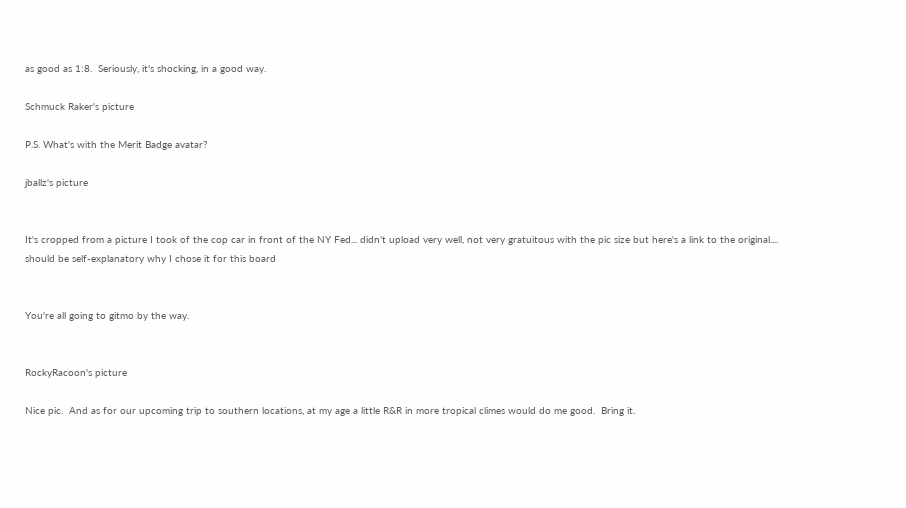as good as 1:8.  Seriously, it's shocking, in a good way.

Schmuck Raker's picture

P.S. What's with the Merit Badge avatar?

jballz's picture


It's cropped from a picture I took of the cop car in front of the NY Fed... didn't upload very well, not very gratuitous with the pic size but here's a link to the original.... should be self-explanatory why I chose it for this board


You're all going to gitmo by the way.


RockyRacoon's picture

Nice pic.  And as for our upcoming trip to southern locations, at my age a little R&R in more tropical climes would do me good.  Bring it.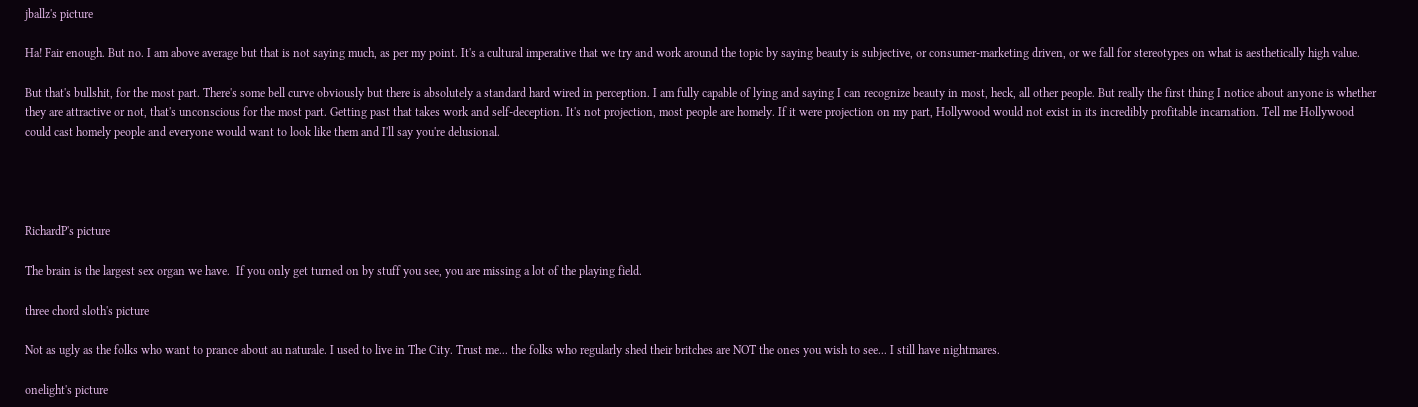jballz's picture

Ha! Fair enough. But no. I am above average but that is not saying much, as per my point. It's a cultural imperative that we try and work around the topic by saying beauty is subjective, or consumer-marketing driven, or we fall for stereotypes on what is aesthetically high value.

But that's bullshit, for the most part. There's some bell curve obviously but there is absolutely a standard hard wired in perception. I am fully capable of lying and saying I can recognize beauty in most, heck, all other people. But really the first thing I notice about anyone is whether they are attractive or not, that's unconscious for the most part. Getting past that takes work and self-deception. It's not projection, most people are homely. If it were projection on my part, Hollywood would not exist in its incredibly profitable incarnation. Tell me Hollywood could cast homely people and everyone would want to look like them and I'll say you're delusional.




RichardP's picture

The brain is the largest sex organ we have.  If you only get turned on by stuff you see, you are missing a lot of the playing field.

three chord sloth's picture

Not as ugly as the folks who want to prance about au naturale. I used to live in The City. Trust me... the folks who regularly shed their britches are NOT the ones you wish to see... I still have nightmares.

onelight's picture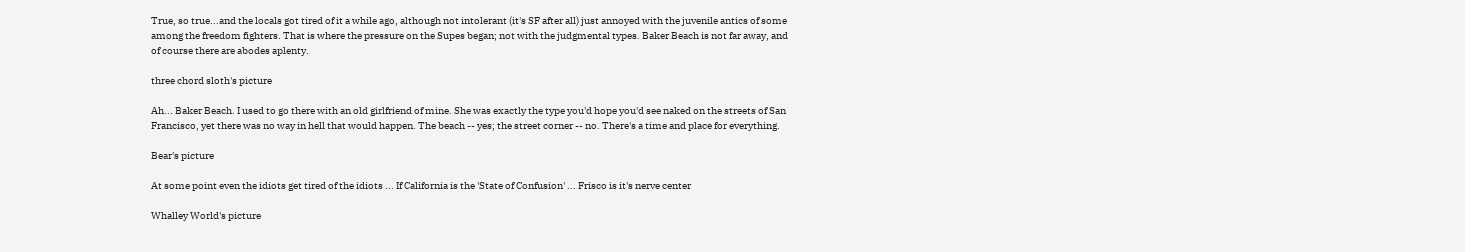True, so true...and the locals got tired of it a while ago, although not intolerant (it's SF after all) just annoyed with the juvenile antics of some among the freedom fighters. That is where the pressure on the Supes began; not with the judgmental types. Baker Beach is not far away, and of course there are abodes aplenty.

three chord sloth's picture

Ah... Baker Beach. I used to go there with an old girlfriend of mine. She was exactly the type you'd hope you'd see naked on the streets of San Francisco, yet there was no way in hell that would happen. The beach -- yes; the street corner -- no. There's a time and place for everything.

Bear's picture

At some point even the idiots get tired of the idiots ... If California is the 'State of Confusion' ... Frisco is it's nerve center

Whalley World's picture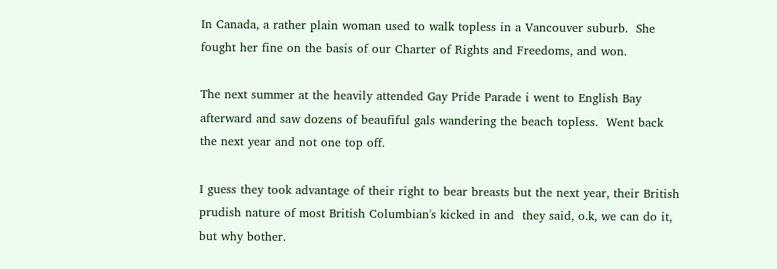In Canada, a rather plain woman used to walk topless in a Vancouver suburb.  She fought her fine on the basis of our Charter of Rights and Freedoms, and won.

The next summer at the heavily attended Gay Pride Parade i went to English Bay afterward and saw dozens of beaufiful gals wandering the beach topless.  Went back the next year and not one top off.

I guess they took advantage of their right to bear breasts but the next year, their British prudish nature of most British Columbian's kicked in and  they said, o.k, we can do it, but why bother.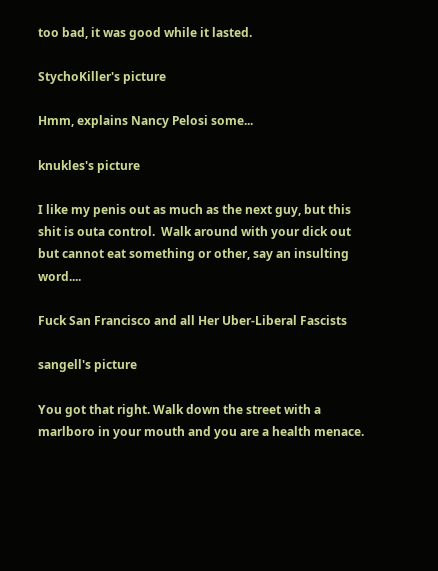too bad, it was good while it lasted.

StychoKiller's picture

Hmm, explains Nancy Pelosi some...

knukles's picture

I like my penis out as much as the next guy, but this shit is outa control.  Walk around with your dick out but cannot eat something or other, say an insulting word....

Fuck San Francisco and all Her Uber-Liberal Fascists

sangell's picture

You got that right. Walk down the street with a marlboro in your mouth and you are a health menace.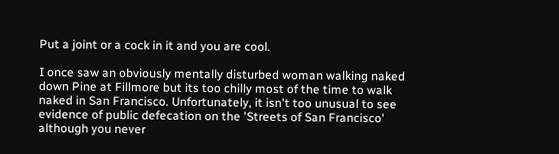Put a joint or a cock in it and you are cool.

I once saw an obviously mentally disturbed woman walking naked down Pine at Fillmore but its too chilly most of the time to walk naked in San Francisco. Unfortunately, it isn't too unusual to see evidence of public defecation on the 'Streets of San Francisco' although you never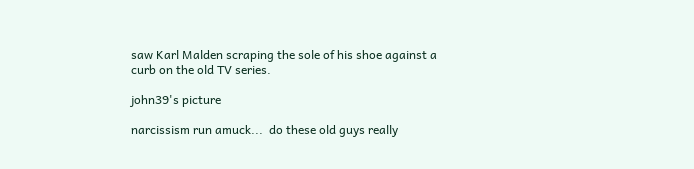saw Karl Malden scraping the sole of his shoe against a curb on the old TV series.

john39's picture

narcissism run amuck...  do these old guys really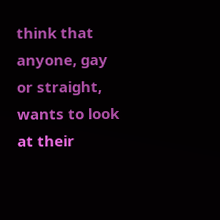think that anyone, gay or straight, wants to look at their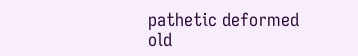pathetic deformed old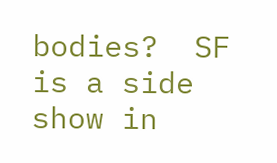bodies?  SF is a side show in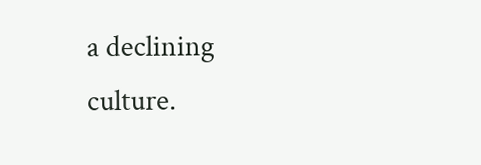a declining culture.